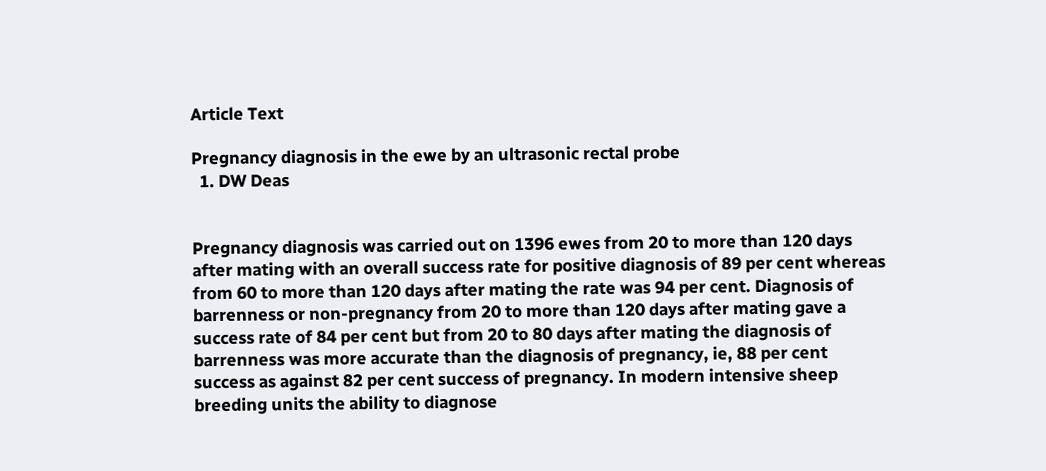Article Text

Pregnancy diagnosis in the ewe by an ultrasonic rectal probe
  1. DW Deas


Pregnancy diagnosis was carried out on 1396 ewes from 20 to more than 120 days after mating with an overall success rate for positive diagnosis of 89 per cent whereas from 60 to more than 120 days after mating the rate was 94 per cent. Diagnosis of barrenness or non-pregnancy from 20 to more than 120 days after mating gave a success rate of 84 per cent but from 20 to 80 days after mating the diagnosis of barrenness was more accurate than the diagnosis of pregnancy, ie, 88 per cent success as against 82 per cent success of pregnancy. In modern intensive sheep breeding units the ability to diagnose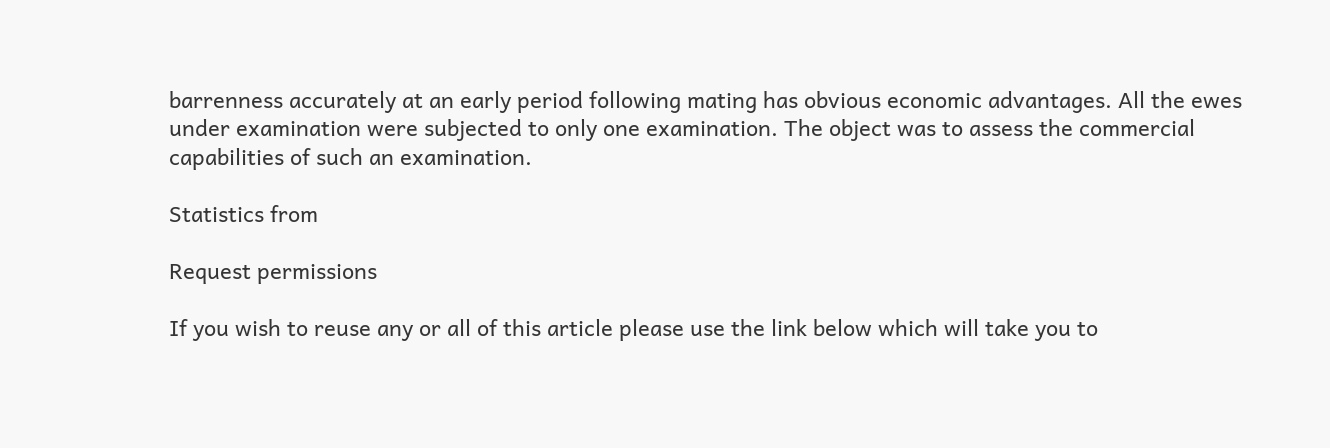barrenness accurately at an early period following mating has obvious economic advantages. All the ewes under examination were subjected to only one examination. The object was to assess the commercial capabilities of such an examination.

Statistics from

Request permissions

If you wish to reuse any or all of this article please use the link below which will take you to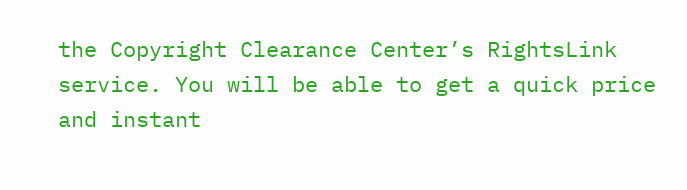the Copyright Clearance Center’s RightsLink service. You will be able to get a quick price and instant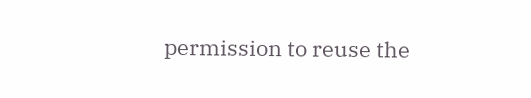permission to reuse the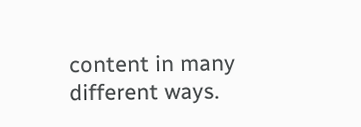content in many different ways.